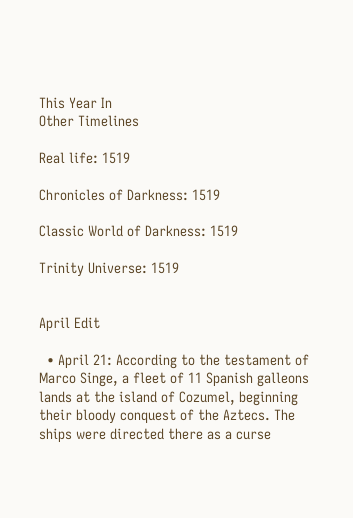This Year In
Other Timelines

Real life: 1519

Chronicles of Darkness: 1519

Classic World of Darkness: 1519

Trinity Universe: 1519


April Edit

  • April 21: According to the testament of Marco Singe, a fleet of 11 Spanish galleons lands at the island of Cozumel, beginning their bloody conquest of the Aztecs. The ships were directed there as a curse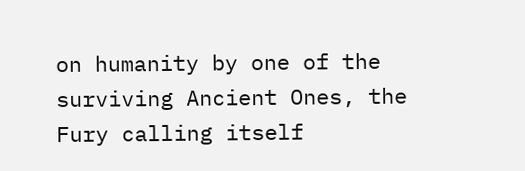on humanity by one of the surviving Ancient Ones, the Fury calling itself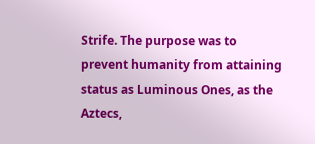Strife. The purpose was to prevent humanity from attaining status as Luminous Ones, as the Aztecs,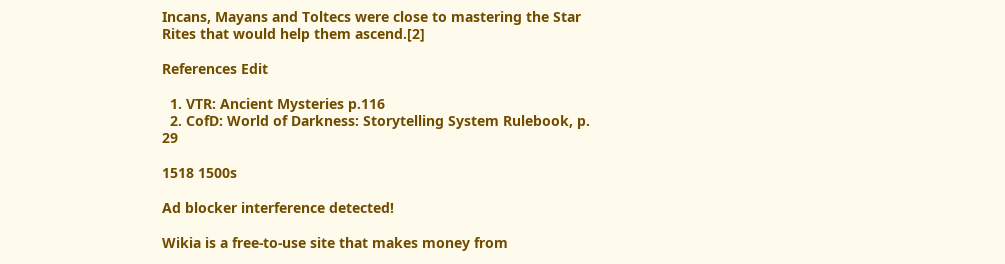Incans, Mayans and Toltecs were close to mastering the Star Rites that would help them ascend.[2]

References Edit

  1. VTR: Ancient Mysteries p.116
  2. CofD: World of Darkness: Storytelling System Rulebook, p. 29

1518 1500s

Ad blocker interference detected!

Wikia is a free-to-use site that makes money from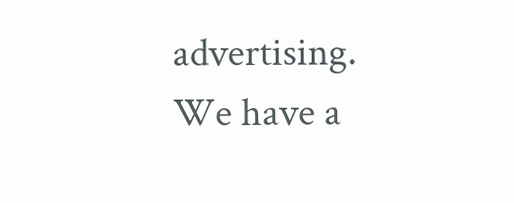advertising. We have a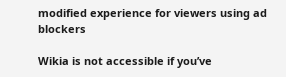modified experience for viewers using ad blockers

Wikia is not accessible if you’ve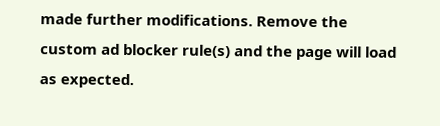made further modifications. Remove the custom ad blocker rule(s) and the page will load as expected.